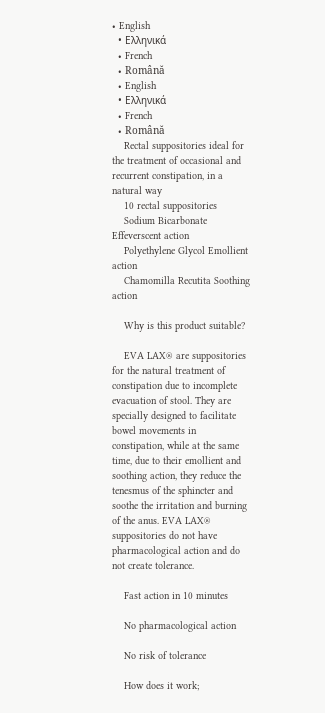• English
  • Ελληνικά
  • French
  • Română
  • English
  • Ελληνικά
  • French
  • Română
    Rectal suppositories ideal for the treatment of occasional and recurrent constipation, in a natural way
    10 rectal suppositories
    Sodium Bicarbonate Effeverscent action
    Polyethylene Glycol Emollient action
    Chamomilla Recutita Soothing action

    Why is this product suitable?

    EVA LAX® are suppositories for the natural treatment of constipation due to incomplete evacuation of stool. They are specially designed to facilitate bowel movements in constipation, while at the same time, due to their emollient and soothing action, they reduce the tenesmus of the sphincter and soothe the irritation and burning of the anus. EVA LAX® suppositories do not have pharmacological action and do not create tolerance.

    Fast action in 10 minutes

    No pharmacological action

    No risk of tolerance

    How does it work;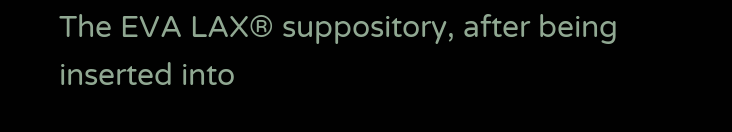The EVA LAX® suppository, after being inserted into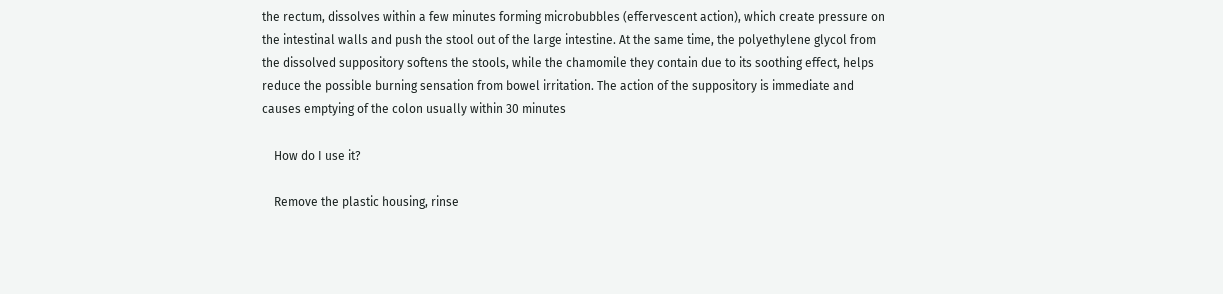the rectum, dissolves within a few minutes forming microbubbles (effervescent action), which create pressure on the intestinal walls and push the stool out of the large intestine. At the same time, the polyethylene glycol from the dissolved suppository softens the stools, while the chamomile they contain due to its soothing effect, helps reduce the possible burning sensation from bowel irritation. The action of the suppository is immediate and causes emptying of the colon usually within 30 minutes

    How do I use it?

    Remove the plastic housing, rinse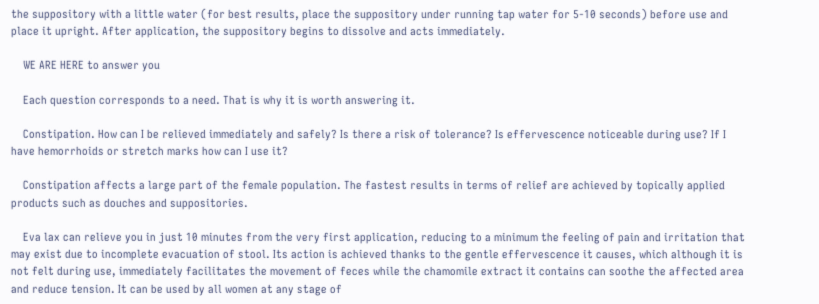the suppository with a little water (for best results, place the suppository under running tap water for 5-10 seconds) before use and place it upright. After application, the suppository begins to dissolve and acts immediately.

    WE ARE HERE to answer you

    Each question corresponds to a need. That is why it is worth answering it.

    Constipation. How can I be relieved immediately and safely? Is there a risk of tolerance? Is effervescence noticeable during use? If I have hemorrhoids or stretch marks how can I use it?

    Constipation affects a large part of the female population. The fastest results in terms of relief are achieved by topically applied products such as douches and suppositories.

    Eva lax can relieve you in just 10 minutes from the very first application, reducing to a minimum the feeling of pain and irritation that may exist due to incomplete evacuation of stool. Its action is achieved thanks to the gentle effervescence it causes, which although it is not felt during use, immediately facilitates the movement of feces while the chamomile extract it contains can soothe the affected area and reduce tension. It can be used by all women at any stage of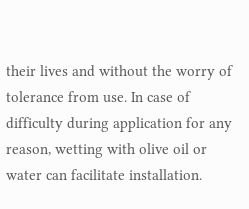their lives and without the worry of tolerance from use. In case of difficulty during application for any reason, wetting with olive oil or water can facilitate installation.